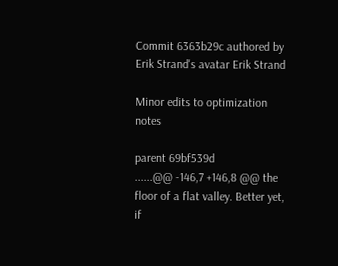Commit 6363b29c authored by Erik Strand's avatar Erik Strand

Minor edits to optimization notes

parent 69bf539d
......@@ -146,7 +146,8 @@ the floor of a flat valley. Better yet, if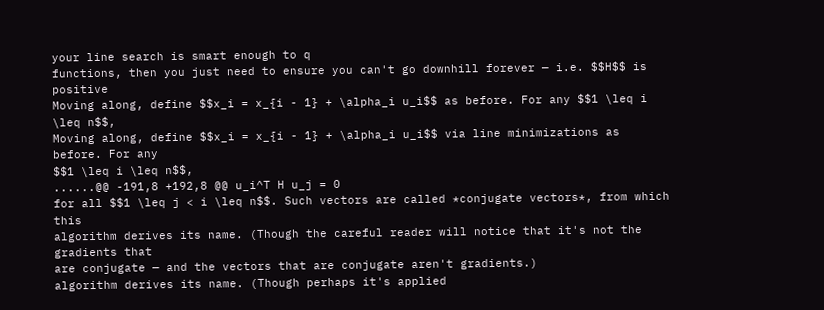your line search is smart enough to q
functions, then you just need to ensure you can't go downhill forever — i.e. $$H$$ is positive
Moving along, define $$x_i = x_{i - 1} + \alpha_i u_i$$ as before. For any $$1 \leq i \leq n$$,
Moving along, define $$x_i = x_{i - 1} + \alpha_i u_i$$ via line minimizations as before. For any
$$1 \leq i \leq n$$,
......@@ -191,8 +192,8 @@ u_i^T H u_j = 0
for all $$1 \leq j < i \leq n$$. Such vectors are called *conjugate vectors*, from which this
algorithm derives its name. (Though the careful reader will notice that it's not the gradients that
are conjugate — and the vectors that are conjugate aren't gradients.)
algorithm derives its name. (Though perhaps it's applied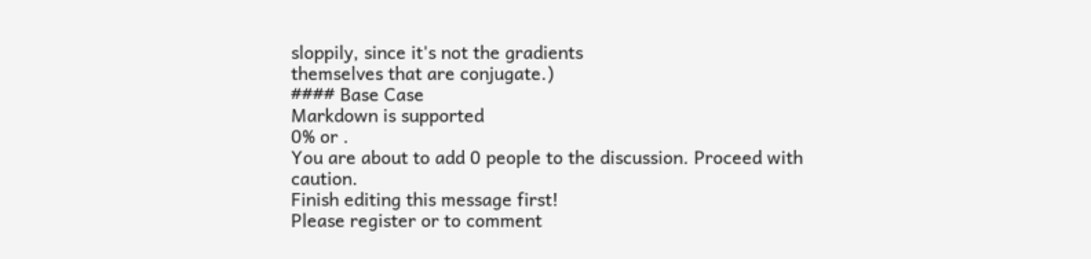sloppily, since it's not the gradients
themselves that are conjugate.)
#### Base Case
Markdown is supported
0% or .
You are about to add 0 people to the discussion. Proceed with caution.
Finish editing this message first!
Please register or to comment